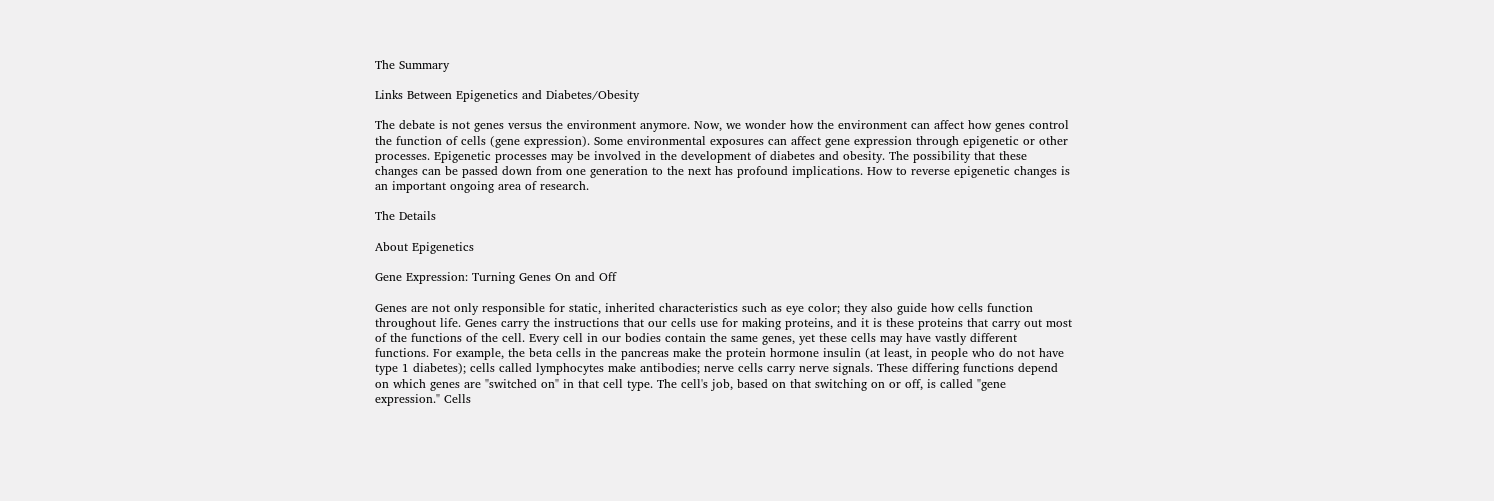The Summary

Links Between Epigenetics and Diabetes/Obesity

The debate is not genes versus the environment anymore. Now, we wonder how the environment can affect how genes control the function of cells (gene expression). Some environmental exposures can affect gene expression through epigenetic or other processes. Epigenetic processes may be involved in the development of diabetes and obesity. The possibility that these changes can be passed down from one generation to the next has profound implications. How to reverse epigenetic changes is an important ongoing area of research.

The Details

About Epigenetics

Gene Expression: Turning Genes On and Off

Genes are not only responsible for static, inherited characteristics such as eye color; they also guide how cells function throughout life. Genes carry the instructions that our cells use for making proteins, and it is these proteins that carry out most of the functions of the cell. Every cell in our bodies contain the same genes, yet these cells may have vastly different functions. For example, the beta cells in the pancreas make the protein hormone insulin (at least, in people who do not have type 1 diabetes); cells called lymphocytes make antibodies; nerve cells carry nerve signals. These differing functions depend on which genes are "switched on" in that cell type. The cell's job, based on that switching on or off, is called "gene expression." Cells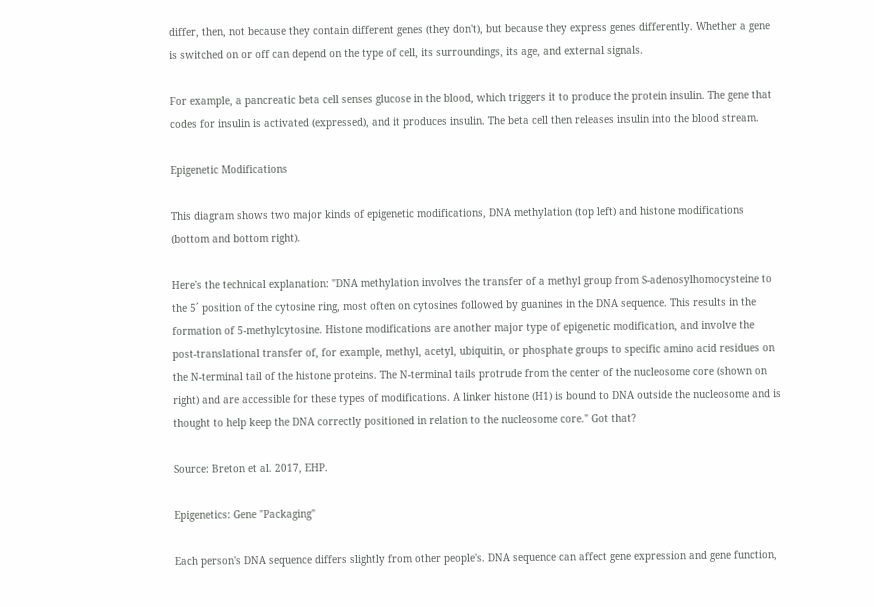differ, then, not because they contain different genes (they don't), but because they express genes differently. Whether a gene is switched on or off can depend on the type of cell, its surroundings, its age, and external signals.

For example, a pancreatic beta cell senses glucose in the blood, which triggers it to produce the protein insulin. The gene that codes for insulin is activated (expressed), and it produces insulin. The beta cell then releases insulin into the blood stream.

Epigenetic Modifications

This diagram shows two major kinds of epigenetic modifications, DNA methylation (top left) and histone modifications (bottom and bottom right).

Here's the technical explanation: "DNA methylation involves the transfer of a methyl group from S-adenosylhomocysteine to the 5´ position of the cytosine ring, most often on cytosines followed by guanines in the DNA sequence. This results in the formation of 5-methylcytosine. Histone modifications are another major type of epigenetic modification, and involve the post-translational transfer of, for example, methyl, acetyl, ubiquitin, or phosphate groups to specific amino acid residues on the N-terminal tail of the histone proteins. The N-terminal tails protrude from the center of the nucleosome core (shown on right) and are accessible for these types of modifications. A linker histone (H1) is bound to DNA outside the nucleosome and is thought to help keep the DNA correctly positioned in relation to the nucleosome core." Got that?

Source: Breton et al. 2017, EHP.

Epigenetics: Gene "Packaging"

Each person's DNA sequence differs slightly from other people's. DNA sequence can affect gene expression and gene function,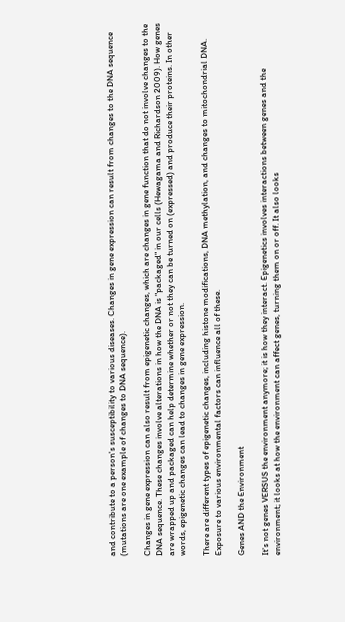and contribute to a person's susceptibility to various diseases. Changes in gene expression can result from changes to the DNA sequence (mutations are one example of changes to DNA sequence).

Changes in gene expression can also result from epigenetic changes, which are changes in gene function that do not involve changes to the DNA sequence. These changes involve alterations in how the DNA is "packaged" in our cells (Hewagama and Richardson 2009). How genes are wrapped up and packaged can help determine whether or not they can be turned on (expressed) and produce their proteins. In other words, epigenetic changes can lead to changes in gene expression.

There are different types of epigenetic changes, including histone modifications, DNA methylation, and changes to mitochondrial DNA. Exposure to various environmental factors can influence all of these.

Genes AND the Environment

It's not genes VERSUS the environment anymore; it is how they interact. Epigenetics involves interactions between genes and the environment; it looks at how the environment can affect genes, turning them on or off. It also looks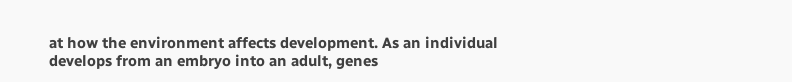at how the environment affects development. As an individual develops from an embryo into an adult, genes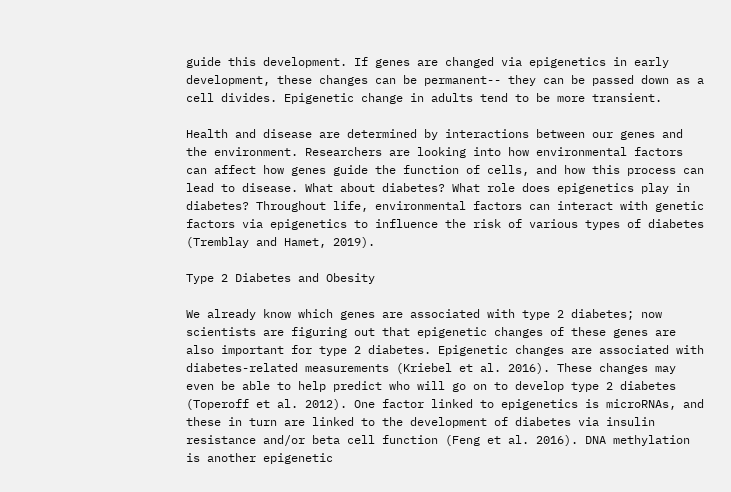guide this development. If genes are changed via epigenetics in early development, these changes can be permanent-- they can be passed down as a cell divides. Epigenetic change in adults tend to be more transient.

Health and disease are determined by interactions between our genes and the environment. Researchers are looking into how environmental factors can affect how genes guide the function of cells, and how this process can lead to disease. What about diabetes? What role does epigenetics play in diabetes? Throughout life, environmental factors can interact with genetic factors via epigenetics to influence the risk of various types of diabetes (Tremblay and Hamet, 2019).

Type 2 Diabetes and Obesity

We already know which genes are associated with type 2 diabetes; now scientists are figuring out that epigenetic changes of these genes are also important for type 2 diabetes. Epigenetic changes are associated with diabetes-related measurements (Kriebel et al. 2016). These changes may even be able to help predict who will go on to develop type 2 diabetes (Toperoff et al. 2012). One factor linked to epigenetics is microRNAs, and these in turn are linked to the development of diabetes via insulin resistance and/or beta cell function (Feng et al. 2016). DNA methylation is another epigenetic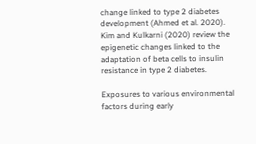change linked to type 2 diabetes development (Ahmed et al. 2020). Kim and Kulkarni (2020) review the epigenetic changes linked to the adaptation of beta cells to insulin resistance in type 2 diabetes.

Exposures to various environmental factors during early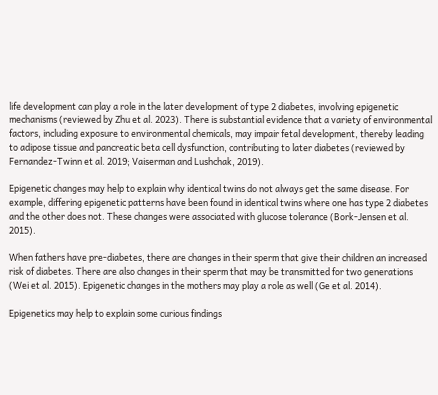life development can play a role in the later development of type 2 diabetes, involving epigenetic mechanisms (reviewed by Zhu et al. 2023). There is substantial evidence that a variety of environmental factors, including exposure to environmental chemicals, may impair fetal development, thereby leading to adipose tissue and pancreatic beta cell dysfunction, contributing to later diabetes (reviewed by Fernandez-Twinn et al. 2019; Vaiserman and Lushchak, 2019).

Epigenetic changes may help to explain why identical twins do not always get the same disease. For example, differing epigenetic patterns have been found in identical twins where one has type 2 diabetes and the other does not. These changes were associated with glucose tolerance (Bork-Jensen et al. 2015).

When fathers have pre-diabetes, there are changes in their sperm that give their children an increased risk of diabetes. There are also changes in their sperm that may be transmitted for two generations (Wei et al. 2015). Epigenetic changes in the mothers may play a role as well (Ge et al. 2014).

Epigenetics may help to explain some curious findings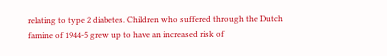relating to type 2 diabetes. Children who suffered through the Dutch famine of 1944-5 grew up to have an increased risk of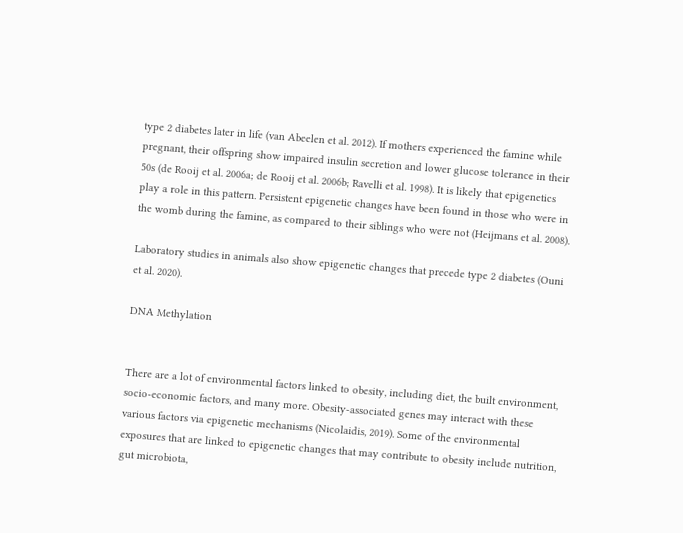type 2 diabetes later in life (van Abeelen et al. 2012). If mothers experienced the famine while pregnant, their offspring show impaired insulin secretion and lower glucose tolerance in their 50s (de Rooij et al. 2006a; de Rooij et al. 2006b; Ravelli et al. 1998). It is likely that epigenetics play a role in this pattern. Persistent epigenetic changes have been found in those who were in the womb during the famine, as compared to their siblings who were not (Heijmans et al. 2008).

Laboratory studies in animals also show epigenetic changes that precede type 2 diabetes (Ouni et al. 2020).

DNA Methylation


There are a lot of environmental factors linked to obesity, including diet, the built environment, socio-economic factors, and many more. Obesity-associated genes may interact with these various factors via epigenetic mechanisms (Nicolaidis, 2019). Some of the environmental exposures that are linked to epigenetic changes that may contribute to obesity include nutrition, gut microbiota,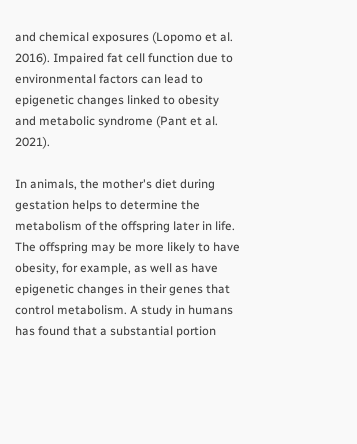and chemical exposures (Lopomo et al. 2016). Impaired fat cell function due to environmental factors can lead to epigenetic changes linked to obesity and metabolic syndrome (Pant et al. 2021).

In animals, the mother's diet during gestation helps to determine the metabolism of the offspring later in life. The offspring may be more likely to have obesity, for example, as well as have epigenetic changes in their genes that control metabolism. A study in humans has found that a substantial portion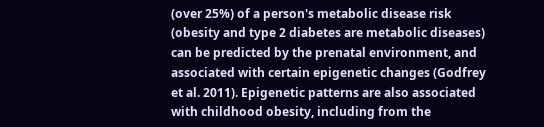(over 25%) of a person's metabolic disease risk (obesity and type 2 diabetes are metabolic diseases) can be predicted by the prenatal environment, and associated with certain epigenetic changes (Godfrey et al. 2011). Epigenetic patterns are also associated with childhood obesity, including from the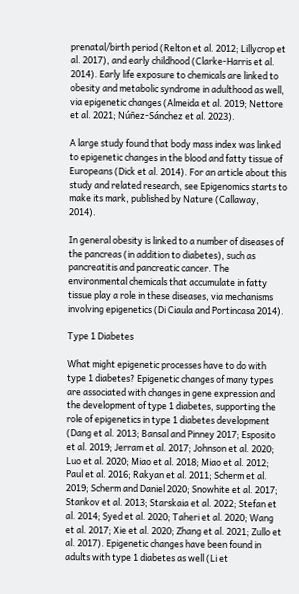prenatal/birth period (Relton et al. 2012; Lillycrop et al. 2017), and early childhood (Clarke-Harris et al. 2014). Early life exposure to chemicals are linked to obesity and metabolic syndrome in adulthood as well, via epigenetic changes (Almeida et al. 2019; Nettore et al. 2021; Núñez-Sánchez et al. 2023).

A large study found that body mass index was linked to epigenetic changes in the blood and fatty tissue of Europeans (Dick et al. 2014). For an article about this study and related research, see Epigenomics starts to make its mark, published by Nature (Callaway, 2014).

In general obesity is linked to a number of diseases of the pancreas (in addition to diabetes), such as pancreatitis and pancreatic cancer. The environmental chemicals that accumulate in fatty tissue play a role in these diseases, via mechanisms involving epigenetics (Di Ciaula and Portincasa 2014).

Type 1 Diabetes

What might epigenetic processes have to do with type 1 diabetes? Epigenetic changes of many types are associated with changes in gene expression and the development of type 1 diabetes, supporting the role of epigenetics in type 1 diabetes development (Dang et al. 2013; Bansal and Pinney 2017; Esposito et al. 2019; Jerram et al. 2017; Johnson et al. 2020; Luo et al. 2020; Miao et al. 2018; Miao et al. 2012; Paul et al. 2016; Rakyan et al. 2011; Scherm et al. 2019; Scherm and Daniel 2020; Snowhite et al. 2017; Stankov et al. 2013; Starskaia et al. 2022; Stefan et al. 2014; Syed et al. 2020; Taheri et al. 2020; Wang et al. 2017; Xie et al. 2020; Zhang et al. 2021; Zullo et al. 2017). Epigenetic changes have been found in adults with type 1 diabetes as well (Li et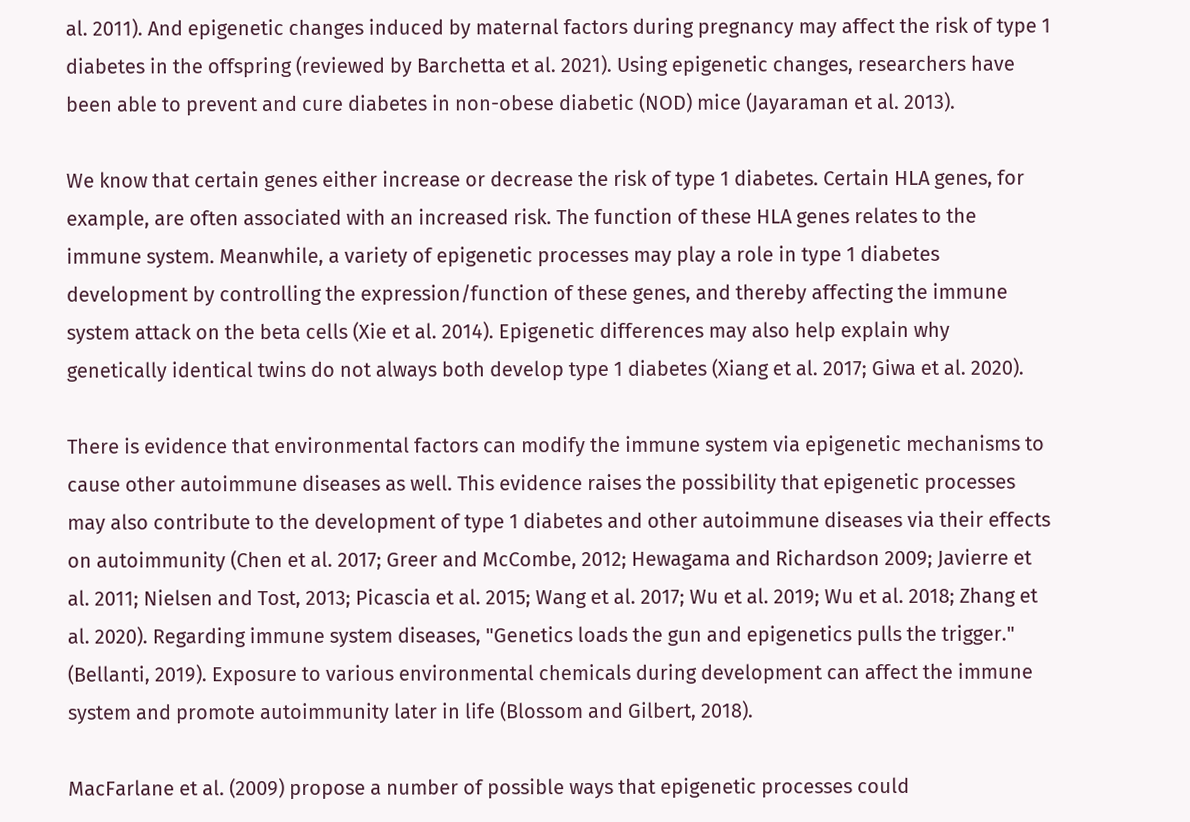al. 2011). And epigenetic changes induced by maternal factors during pregnancy may affect the risk of type 1 diabetes in the offspring (reviewed by Barchetta et al. 2021). Using epigenetic changes, researchers have been able to prevent and cure diabetes in non-obese diabetic (NOD) mice (Jayaraman et al. 2013).

We know that certain genes either increase or decrease the risk of type 1 diabetes. Certain HLA genes, for example, are often associated with an increased risk. The function of these HLA genes relates to the immune system. Meanwhile, a variety of epigenetic processes may play a role in type 1 diabetes development by controlling the expression/function of these genes, and thereby affecting the immune system attack on the beta cells (Xie et al. 2014). Epigenetic differences may also help explain why genetically identical twins do not always both develop type 1 diabetes (Xiang et al. 2017; Giwa et al. 2020).

There is evidence that environmental factors can modify the immune system via epigenetic mechanisms to cause other autoimmune diseases as well. This evidence raises the possibility that epigenetic processes may also contribute to the development of type 1 diabetes and other autoimmune diseases via their effects on autoimmunity (Chen et al. 2017; Greer and McCombe, 2012; Hewagama and Richardson 2009; Javierre et al. 2011; Nielsen and Tost, 2013; Picascia et al. 2015; Wang et al. 2017; Wu et al. 2019; Wu et al. 2018; Zhang et al. 2020). Regarding immune system diseases, "Genetics loads the gun and epigenetics pulls the trigger." (Bellanti, 2019). Exposure to various environmental chemicals during development can affect the immune system and promote autoimmunity later in life (Blossom and Gilbert, 2018).

MacFarlane et al. (2009) propose a number of possible ways that epigenetic processes could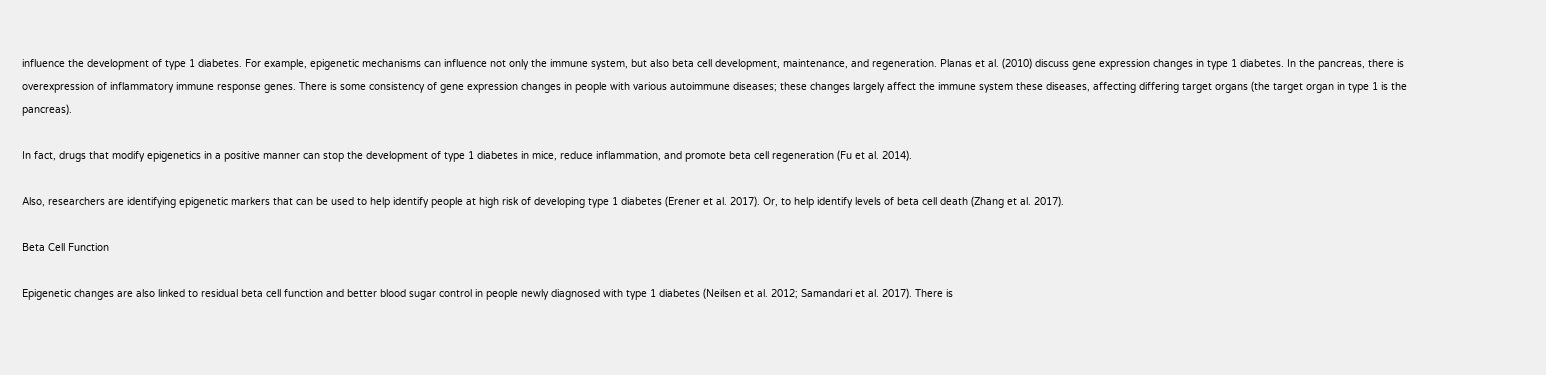influence the development of type 1 diabetes. For example, epigenetic mechanisms can influence not only the immune system, but also beta cell development, maintenance, and regeneration. Planas et al. (2010) discuss gene expression changes in type 1 diabetes. In the pancreas, there is overexpression of inflammatory immune response genes. There is some consistency of gene expression changes in people with various autoimmune diseases; these changes largely affect the immune system these diseases, affecting differing target organs (the target organ in type 1 is the pancreas).

In fact, drugs that modify epigenetics in a positive manner can stop the development of type 1 diabetes in mice, reduce inflammation, and promote beta cell regeneration (Fu et al. 2014).

Also, researchers are identifying epigenetic markers that can be used to help identify people at high risk of developing type 1 diabetes (Erener et al. 2017). Or, to help identify levels of beta cell death (Zhang et al. 2017).

Beta Cell Function

Epigenetic changes are also linked to residual beta cell function and better blood sugar control in people newly diagnosed with type 1 diabetes (Neilsen et al. 2012; Samandari et al. 2017). There is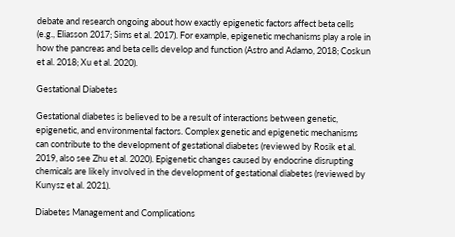debate and research ongoing about how exactly epigenetic factors affect beta cells (e.g., Eliasson 2017; Sims et al. 2017). For example, epigenetic mechanisms play a role in how the pancreas and beta cells develop and function (Astro and Adamo, 2018; Coskun et al. 2018; Xu et al. 2020).

Gestational Diabetes

Gestational diabetes is believed to be a result of interactions between genetic, epigenetic, and environmental factors. Complex genetic and epigenetic mechanisms can contribute to the development of gestational diabetes (reviewed by Rosik et al. 2019, also see Zhu et al. 2020). Epigenetic changes caused by endocrine disrupting chemicals are likely involved in the development of gestational diabetes (reviewed by Kunysz et al. 2021).

Diabetes Management and Complications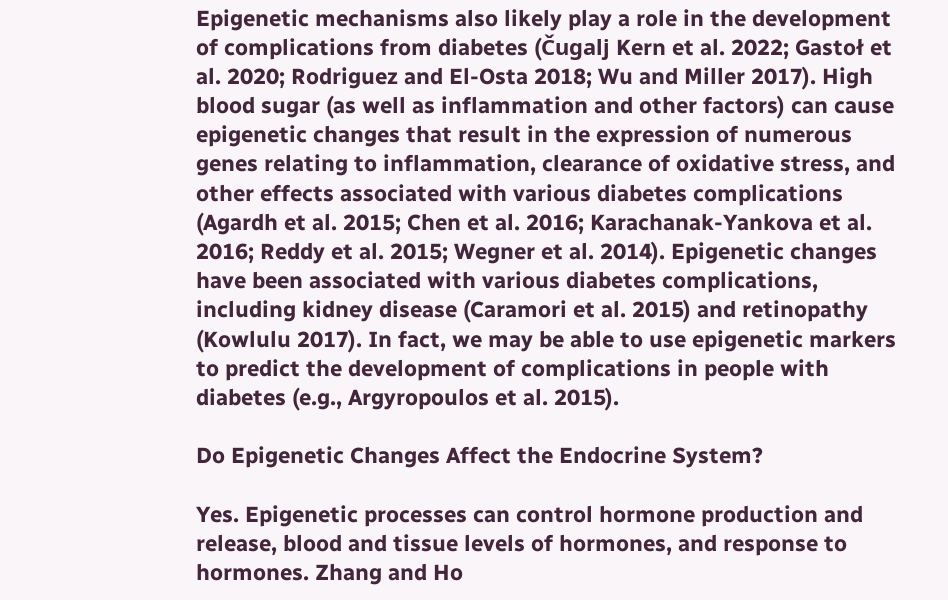Epigenetic mechanisms also likely play a role in the development of complications from diabetes (Čugalj Kern et al. 2022; Gastoł et al. 2020; Rodriguez and El-Osta 2018; Wu and Miller 2017). High blood sugar (as well as inflammation and other factors) can cause epigenetic changes that result in the expression of numerous genes relating to inflammation, clearance of oxidative stress, and other effects associated with various diabetes complications (Agardh et al. 2015; Chen et al. 2016; Karachanak-Yankova et al. 2016; Reddy et al. 2015; Wegner et al. 2014). Epigenetic changes have been associated with various diabetes complications, including kidney disease (Caramori et al. 2015) and retinopathy (Kowlulu 2017). In fact, we may be able to use epigenetic markers to predict the development of complications in people with diabetes (e.g., Argyropoulos et al. 2015).

Do Epigenetic Changes Affect the Endocrine System?

Yes. Epigenetic processes can control hormone production and release, blood and tissue levels of hormones, and response to hormones. Zhang and Ho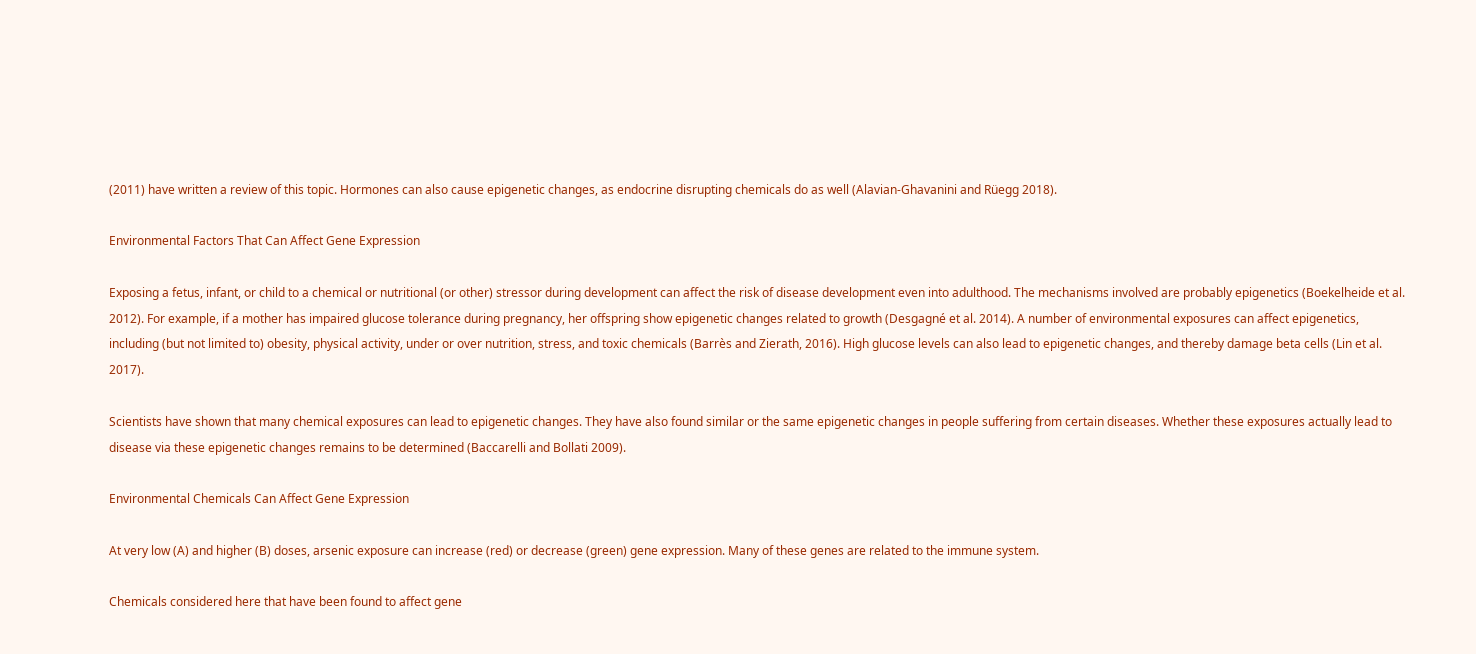(2011) have written a review of this topic. Hormones can also cause epigenetic changes, as endocrine disrupting chemicals do as well (Alavian-Ghavanini and Rüegg 2018).

Environmental Factors That Can Affect Gene Expression

Exposing a fetus, infant, or child to a chemical or nutritional (or other) stressor during development can affect the risk of disease development even into adulthood. The mechanisms involved are probably epigenetics (Boekelheide et al. 2012). For example, if a mother has impaired glucose tolerance during pregnancy, her offspring show epigenetic changes related to growth (Desgagné et al. 2014). A number of environmental exposures can affect epigenetics, including (but not limited to) obesity, physical activity, under or over nutrition, stress, and toxic chemicals (Barrès and Zierath, 2016). High glucose levels can also lead to epigenetic changes, and thereby damage beta cells (Lin et al. 2017).

Scientists have shown that many chemical exposures can lead to epigenetic changes. They have also found similar or the same epigenetic changes in people suffering from certain diseases. Whether these exposures actually lead to disease via these epigenetic changes remains to be determined (Baccarelli and Bollati 2009).

Environmental Chemicals Can Affect Gene Expression

At very low (A) and higher (B) doses, arsenic exposure can increase (red) or decrease (green) gene expression. Many of these genes are related to the immune system.

Chemicals considered here that have been found to affect gene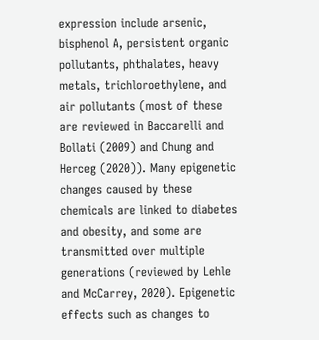expression include arsenic, bisphenol A, persistent organic pollutants, phthalates, heavy metals, trichloroethylene, and air pollutants (most of these are reviewed in Baccarelli and Bollati (2009) and Chung and Herceg (2020)). Many epigenetic changes caused by these chemicals are linked to diabetes and obesity, and some are transmitted over multiple generations (reviewed by Lehle and McCarrey, 2020). Epigenetic effects such as changes to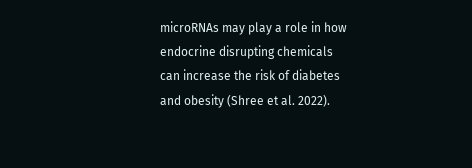microRNAs may play a role in how endocrine disrupting chemicals can increase the risk of diabetes and obesity (Shree et al. 2022).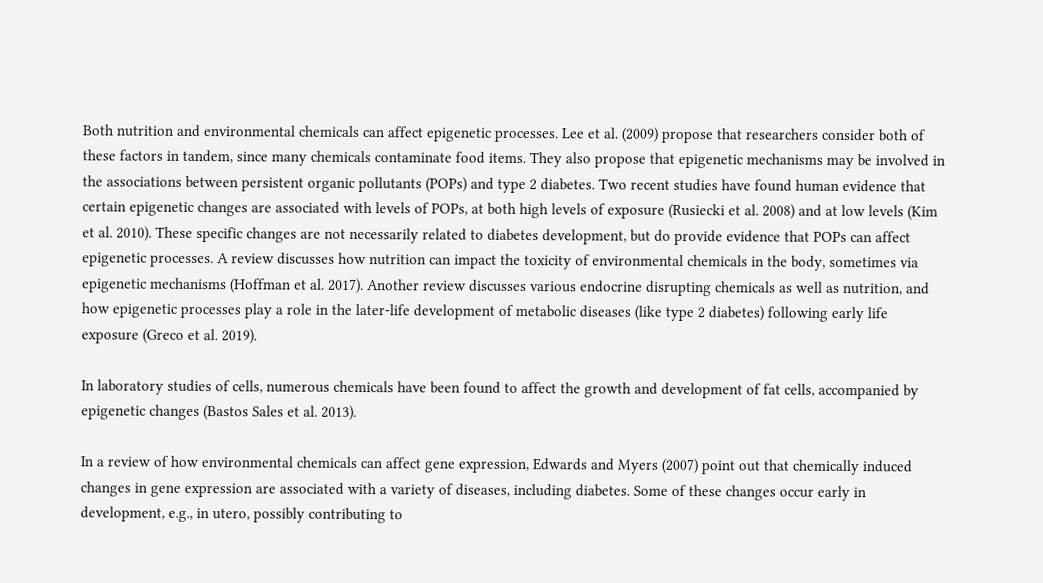Both nutrition and environmental chemicals can affect epigenetic processes. Lee et al. (2009) propose that researchers consider both of these factors in tandem, since many chemicals contaminate food items. They also propose that epigenetic mechanisms may be involved in the associations between persistent organic pollutants (POPs) and type 2 diabetes. Two recent studies have found human evidence that certain epigenetic changes are associated with levels of POPs, at both high levels of exposure (Rusiecki et al. 2008) and at low levels (Kim et al. 2010). These specific changes are not necessarily related to diabetes development, but do provide evidence that POPs can affect epigenetic processes. A review discusses how nutrition can impact the toxicity of environmental chemicals in the body, sometimes via epigenetic mechanisms (Hoffman et al. 2017). Another review discusses various endocrine disrupting chemicals as well as nutrition, and how epigenetic processes play a role in the later-life development of metabolic diseases (like type 2 diabetes) following early life exposure (Greco et al. 2019).

In laboratory studies of cells, numerous chemicals have been found to affect the growth and development of fat cells, accompanied by epigenetic changes (Bastos Sales et al. 2013).

In a review of how environmental chemicals can affect gene expression, Edwards and Myers (2007) point out that chemically induced changes in gene expression are associated with a variety of diseases, including diabetes. Some of these changes occur early in development, e.g., in utero, possibly contributing to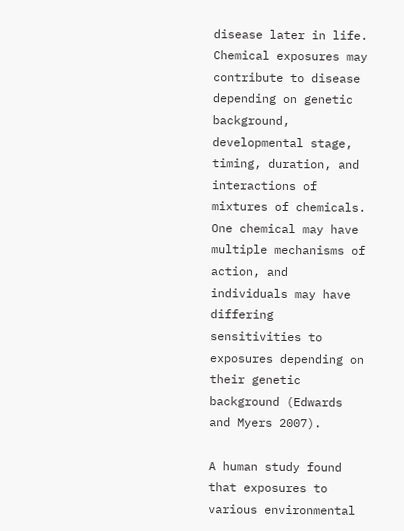disease later in life. Chemical exposures may contribute to disease depending on genetic background, developmental stage, timing, duration, and interactions of mixtures of chemicals. One chemical may have multiple mechanisms of action, and individuals may have differing sensitivities to exposures depending on their genetic background (Edwards and Myers 2007).

A human study found that exposures to various environmental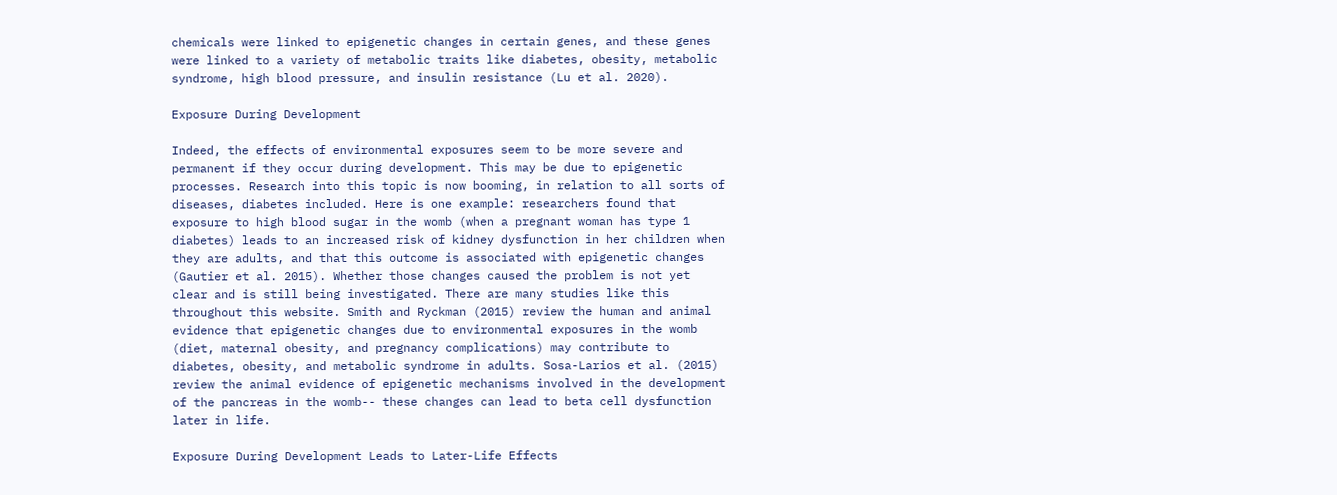chemicals were linked to epigenetic changes in certain genes, and these genes were linked to a variety of metabolic traits like diabetes, obesity, metabolic syndrome, high blood pressure, and insulin resistance (Lu et al. 2020).

Exposure During Development

Indeed, the effects of environmental exposures seem to be more severe and permanent if they occur during development. This may be due to epigenetic processes. Research into this topic is now booming, in relation to all sorts of diseases, diabetes included. Here is one example: researchers found that exposure to high blood sugar in the womb (when a pregnant woman has type 1 diabetes) leads to an increased risk of kidney dysfunction in her children when they are adults, and that this outcome is associated with epigenetic changes (Gautier et al. 2015). Whether those changes caused the problem is not yet clear and is still being investigated. There are many studies like this throughout this website. Smith and Ryckman (2015) review the human and animal evidence that epigenetic changes due to environmental exposures in the womb (diet, maternal obesity, and pregnancy complications) may contribute to diabetes, obesity, and metabolic syndrome in adults. Sosa-Larios et al. (2015) review the animal evidence of epigenetic mechanisms involved in the development of the pancreas in the womb-- these changes can lead to beta cell dysfunction later in life.

Exposure During Development Leads to Later-Life Effects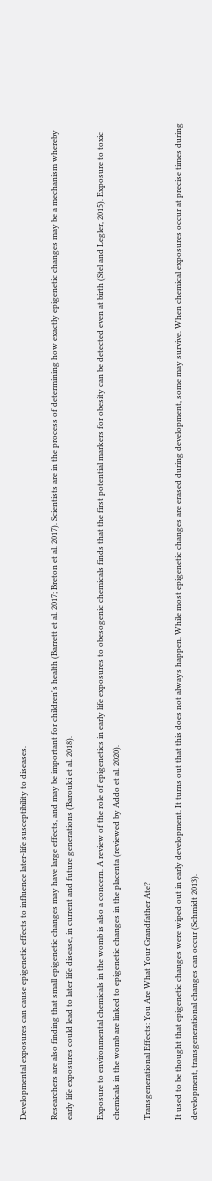Developmental exposures can cause epigenetic effects to influence later-life susceptibility to diseases.

Researchers are also finding that small epigenetic changes may have large effects, and may be important for children's health (Barrett et al. 2017; Breton et al. 2017). Scientists are in the process of determining how exactly epigenetic changes may be a mechanism whereby early life exposures could lead to later life disease, in current and future generations (Barouki et al. 2018).

Exposure to environmental chemicals in the womb is also a concern. A review of the role of epigenetics in early life exposures to obesogenic chemicals finds that the first potential markers for obesity can be detected even at birth (Stel and Legler, 2015). Exposure to toxic chemicals in the womb are linked to epigenetic changes in the placenta (reviewed by Addo et al. 2020).

Transgenerational Effects: You Are What Your Grandfather Ate?

It used to be thought that epigenetic changes were wiped out in early development. It turns out that this does not always happen. While most epigenetic changes are erased during development, some may survive. When chemical exposures occur at precise times during development, transgenerational changes can occur (Schmidt 2013).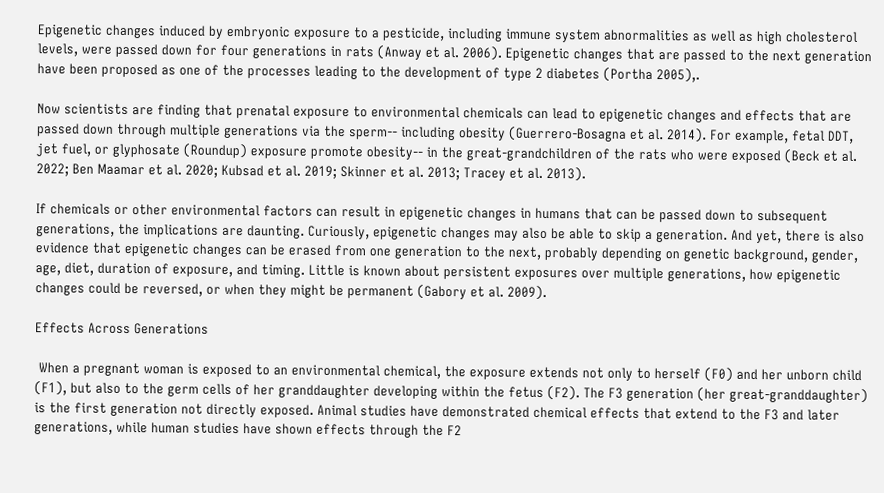Epigenetic changes induced by embryonic exposure to a pesticide, including immune system abnormalities as well as high cholesterol levels, were passed down for four generations in rats (Anway et al. 2006). Epigenetic changes that are passed to the next generation have been proposed as one of the processes leading to the development of type 2 diabetes (Portha 2005),.

Now scientists are finding that prenatal exposure to environmental chemicals can lead to epigenetic changes and effects that are passed down through multiple generations via the sperm-- including obesity (Guerrero-Bosagna et al. 2014). For example, fetal DDT, jet fuel, or glyphosate (Roundup) exposure promote obesity-- in the great-grandchildren of the rats who were exposed (Beck et al. 2022; Ben Maamar et al. 2020; Kubsad et al. 2019; Skinner et al. 2013; Tracey et al. 2013).

If chemicals or other environmental factors can result in epigenetic changes in humans that can be passed down to subsequent generations, the implications are daunting. Curiously, epigenetic changes may also be able to skip a generation. And yet, there is also evidence that epigenetic changes can be erased from one generation to the next, probably depending on genetic background, gender, age, diet, duration of exposure, and timing. Little is known about persistent exposures over multiple generations, how epigenetic changes could be reversed, or when they might be permanent (Gabory et al. 2009).

Effects Across Generations

 When a pregnant woman is exposed to an environmental chemical, the exposure extends not only to herself (F0) and her unborn child (F1), but also to the germ cells of her granddaughter developing within the fetus (F2). The F3 generation (her great-granddaughter) is the first generation not directly exposed. Animal studies have demonstrated chemical effects that extend to the F3 and later generations, while human studies have shown effects through the F2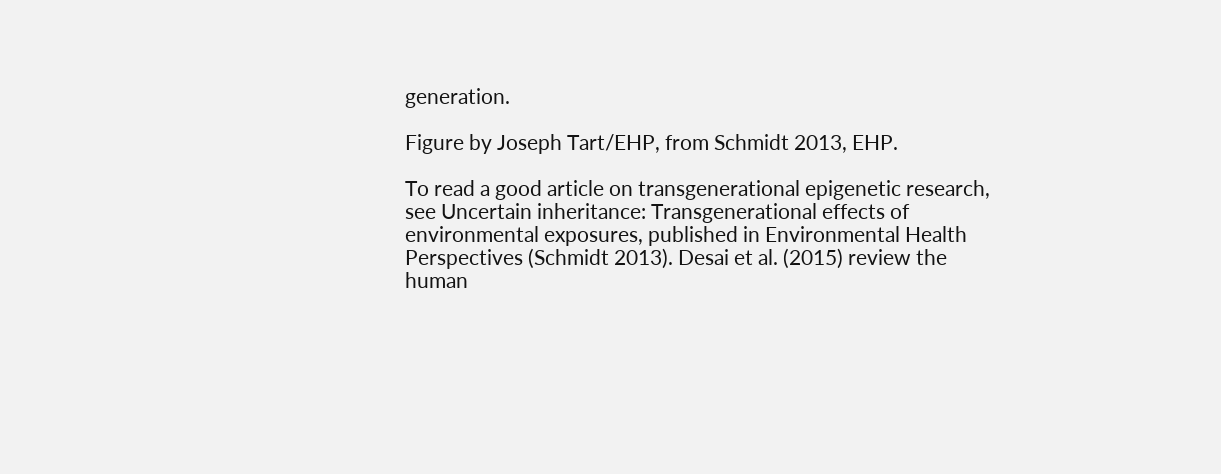generation.

Figure by Joseph Tart/EHP, from Schmidt 2013, EHP.

To read a good article on transgenerational epigenetic research, see Uncertain inheritance: Transgenerational effects of environmental exposures, published in Environmental Health Perspectives (Schmidt 2013). Desai et al. (2015) review the human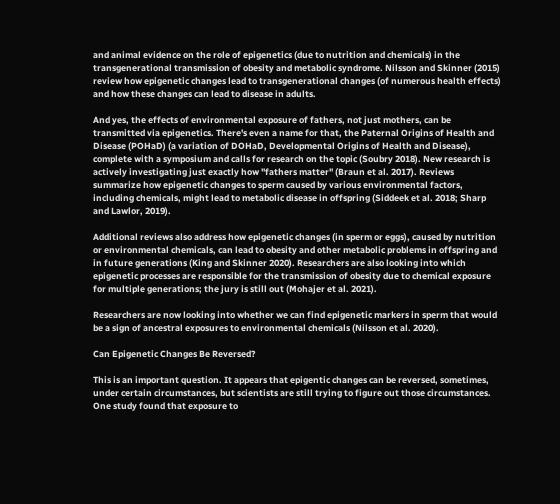and animal evidence on the role of epigenetics (due to nutrition and chemicals) in the transgenerational transmission of obesity and metabolic syndrome. Nilsson and Skinner (2015) review how epigenetic changes lead to transgenerational changes (of numerous health effects) and how these changes can lead to disease in adults.

And yes, the effects of environmental exposure of fathers, not just mothers, can be transmitted via epigenetics. There's even a name for that, the Paternal Origins of Health and Disease (POHaD) (a variation of DOHaD, Developmental Origins of Health and Disease), complete with a symposium and calls for research on the topic (Soubry 2018). New research is actively investigating just exactly how "fathers matter" (Braun et al. 2017). Reviews summarize how epigenetic changes to sperm caused by various environmental factors, including chemicals, might lead to metabolic disease in offspring (Siddeek et al. 2018; Sharp and Lawlor, 2019).

Additional reviews also address how epigenetic changes (in sperm or eggs), caused by nutrition or environmental chemicals, can lead to obesity and other metabolic problems in offspring and in future generations (King and Skinner 2020). Researchers are also looking into which epigenetic processes are responsible for the transmission of obesity due to chemical exposure for multiple generations; the jury is still out (Mohajer et al. 2021).

Researchers are now looking into whether we can find epigenetic markers in sperm that would be a sign of ancestral exposures to environmental chemicals (Nilsson et al. 2020).

Can Epigenetic Changes Be Reversed?

This is an important question. It appears that epigentic changes can be reversed, sometimes, under certain circumstances, but scientists are still trying to figure out those circumstances. One study found that exposure to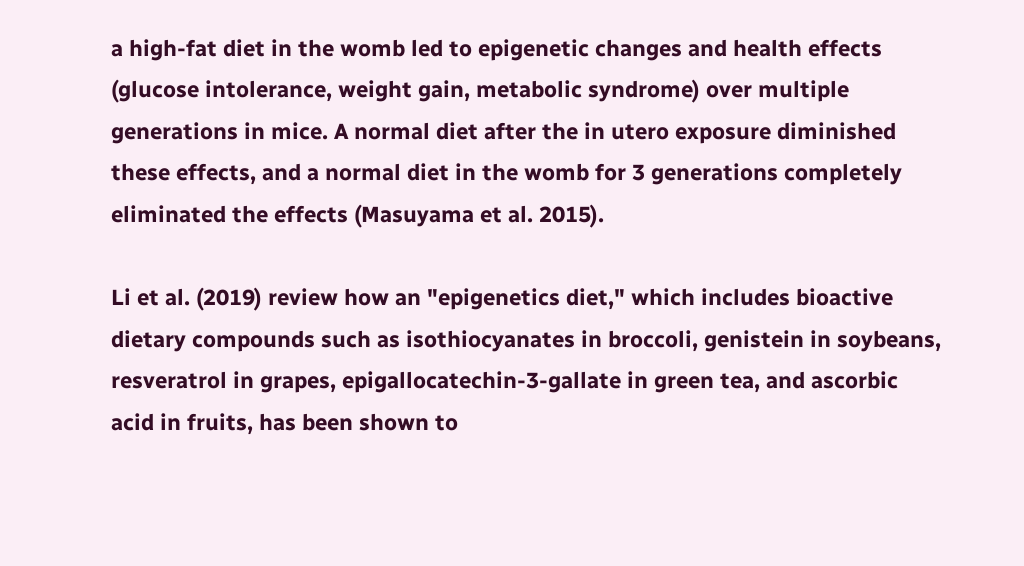a high-fat diet in the womb led to epigenetic changes and health effects (glucose intolerance, weight gain, metabolic syndrome) over multiple generations in mice. A normal diet after the in utero exposure diminished these effects, and a normal diet in the womb for 3 generations completely eliminated the effects (Masuyama et al. 2015).

Li et al. (2019) review how an "epigenetics diet," which includes bioactive dietary compounds such as isothiocyanates in broccoli, genistein in soybeans, resveratrol in grapes, epigallocatechin-3-gallate in green tea, and ascorbic acid in fruits, has been shown to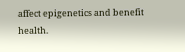affect epigenetics and benefit health.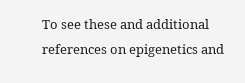To see these and additional references on epigenetics and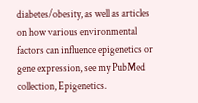diabetes/obesity, as well as articles on how various environmental factors can influence epigenetics or gene expression, see my PubMed collection, Epigenetics.